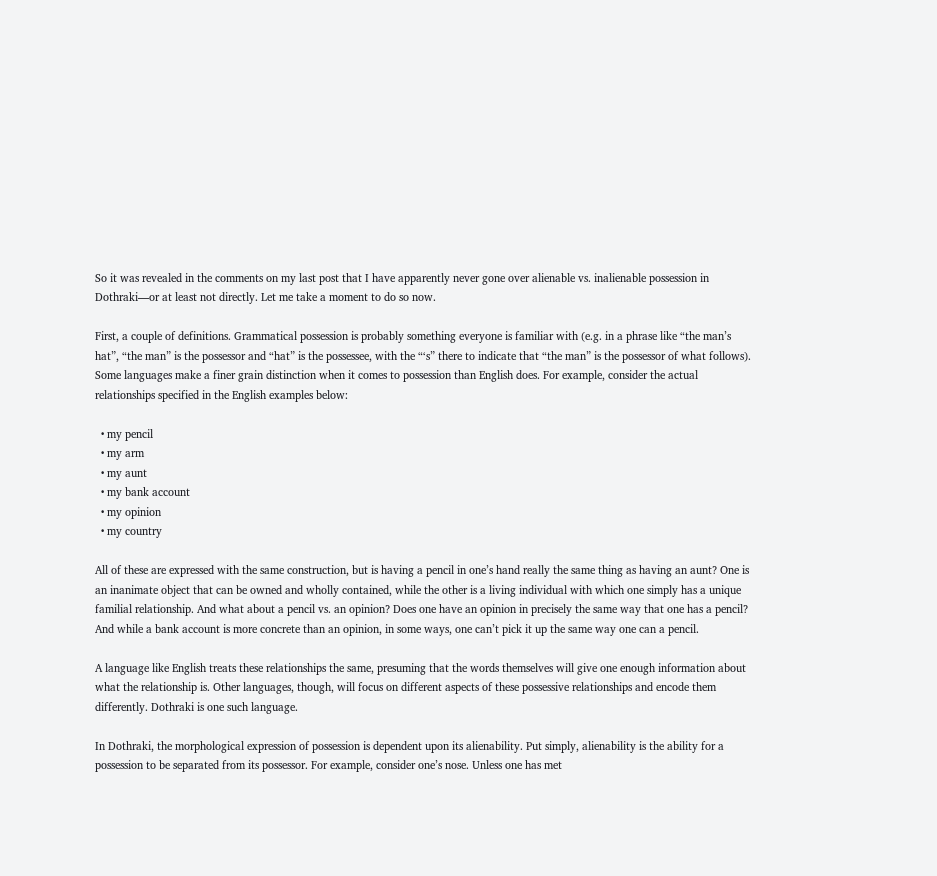So it was revealed in the comments on my last post that I have apparently never gone over alienable vs. inalienable possession in Dothraki—or at least not directly. Let me take a moment to do so now.

First, a couple of definitions. Grammatical possession is probably something everyone is familiar with (e.g. in a phrase like “the man’s hat”, “the man” is the possessor and “hat” is the possessee, with the “‘s” there to indicate that “the man” is the possessor of what follows). Some languages make a finer grain distinction when it comes to possession than English does. For example, consider the actual relationships specified in the English examples below:

  • my pencil
  • my arm
  • my aunt
  • my bank account
  • my opinion
  • my country

All of these are expressed with the same construction, but is having a pencil in one’s hand really the same thing as having an aunt? One is an inanimate object that can be owned and wholly contained, while the other is a living individual with which one simply has a unique familial relationship. And what about a pencil vs. an opinion? Does one have an opinion in precisely the same way that one has a pencil? And while a bank account is more concrete than an opinion, in some ways, one can’t pick it up the same way one can a pencil.

A language like English treats these relationships the same, presuming that the words themselves will give one enough information about what the relationship is. Other languages, though, will focus on different aspects of these possessive relationships and encode them differently. Dothraki is one such language.

In Dothraki, the morphological expression of possession is dependent upon its alienability. Put simply, alienability is the ability for a possession to be separated from its possessor. For example, consider one’s nose. Unless one has met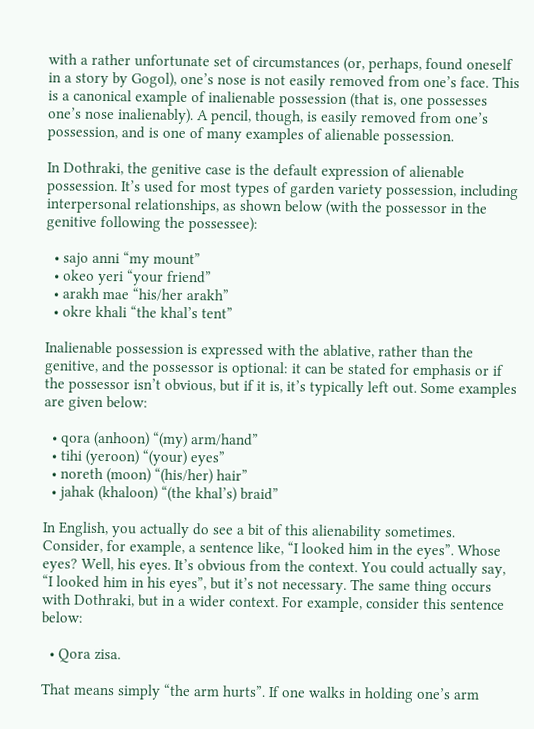with a rather unfortunate set of circumstances (or, perhaps, found oneself in a story by Gogol), one’s nose is not easily removed from one’s face. This is a canonical example of inalienable possession (that is, one possesses one’s nose inalienably). A pencil, though, is easily removed from one’s possession, and is one of many examples of alienable possession.

In Dothraki, the genitive case is the default expression of alienable possession. It’s used for most types of garden variety possession, including interpersonal relationships, as shown below (with the possessor in the genitive following the possessee):

  • sajo anni “my mount”
  • okeo yeri “your friend”
  • arakh mae “his/her arakh”
  • okre khali “the khal’s tent”

Inalienable possession is expressed with the ablative, rather than the genitive, and the possessor is optional: it can be stated for emphasis or if the possessor isn’t obvious, but if it is, it’s typically left out. Some examples are given below:

  • qora (anhoon) “(my) arm/hand”
  • tihi (yeroon) “(your) eyes”
  • noreth (moon) “(his/her) hair”
  • jahak (khaloon) “(the khal’s) braid”

In English, you actually do see a bit of this alienability sometimes. Consider, for example, a sentence like, “I looked him in the eyes”. Whose eyes? Well, his eyes. It’s obvious from the context. You could actually say, “I looked him in his eyes”, but it’s not necessary. The same thing occurs with Dothraki, but in a wider context. For example, consider this sentence below:

  • Qora zisa.

That means simply “the arm hurts”. If one walks in holding one’s arm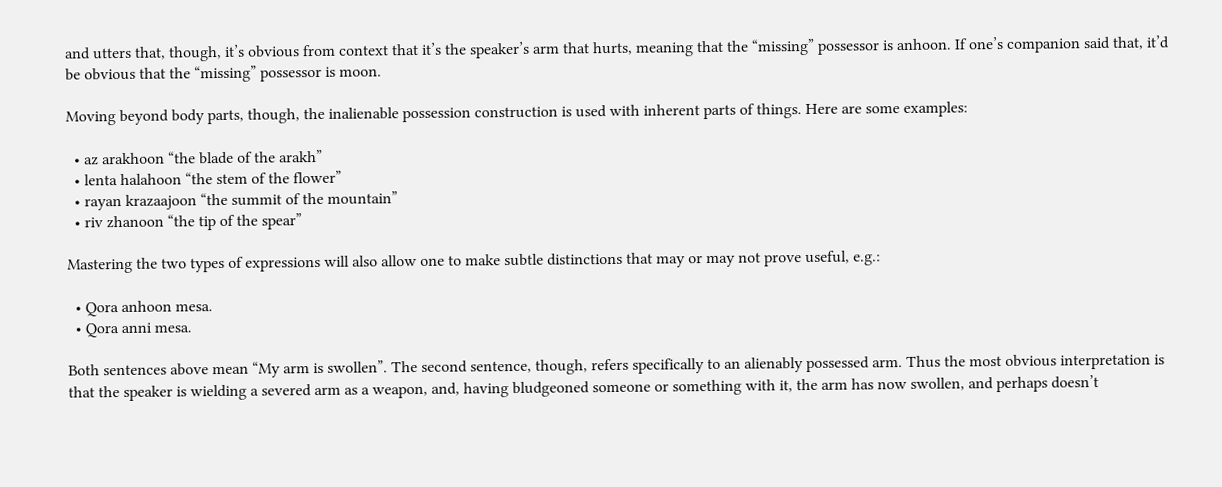and utters that, though, it’s obvious from context that it’s the speaker’s arm that hurts, meaning that the “missing” possessor is anhoon. If one’s companion said that, it’d be obvious that the “missing” possessor is moon.

Moving beyond body parts, though, the inalienable possession construction is used with inherent parts of things. Here are some examples:

  • az arakhoon “the blade of the arakh”
  • lenta halahoon “the stem of the flower”
  • rayan krazaajoon “the summit of the mountain”
  • riv zhanoon “the tip of the spear”

Mastering the two types of expressions will also allow one to make subtle distinctions that may or may not prove useful, e.g.:

  • Qora anhoon mesa.
  • Qora anni mesa.

Both sentences above mean “My arm is swollen”. The second sentence, though, refers specifically to an alienably possessed arm. Thus the most obvious interpretation is that the speaker is wielding a severed arm as a weapon, and, having bludgeoned someone or something with it, the arm has now swollen, and perhaps doesn’t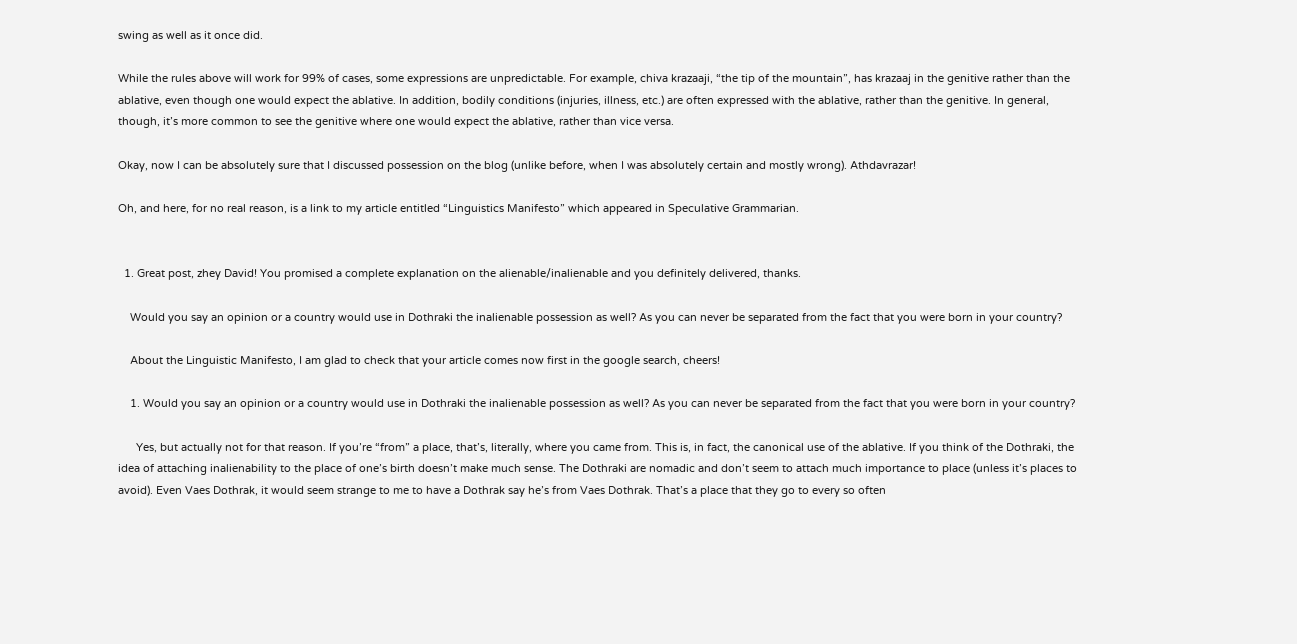swing as well as it once did.

While the rules above will work for 99% of cases, some expressions are unpredictable. For example, chiva krazaaji, “the tip of the mountain”, has krazaaj in the genitive rather than the ablative, even though one would expect the ablative. In addition, bodily conditions (injuries, illness, etc.) are often expressed with the ablative, rather than the genitive. In general, though, it’s more common to see the genitive where one would expect the ablative, rather than vice versa.

Okay, now I can be absolutely sure that I discussed possession on the blog (unlike before, when I was absolutely certain and mostly wrong). Athdavrazar!

Oh, and here, for no real reason, is a link to my article entitled “Linguistics Manifesto” which appeared in Speculative Grammarian.


  1. Great post, zhey David! You promised a complete explanation on the alienable/inalienable and you definitely delivered, thanks.

    Would you say an opinion or a country would use in Dothraki the inalienable possession as well? As you can never be separated from the fact that you were born in your country?

    About the Linguistic Manifesto, I am glad to check that your article comes now first in the google search, cheers!

    1. Would you say an opinion or a country would use in Dothraki the inalienable possession as well? As you can never be separated from the fact that you were born in your country?

      Yes, but actually not for that reason. If you’re “from” a place, that’s, literally, where you came from. This is, in fact, the canonical use of the ablative. If you think of the Dothraki, the idea of attaching inalienability to the place of one’s birth doesn’t make much sense. The Dothraki are nomadic and don’t seem to attach much importance to place (unless it’s places to avoid). Even Vaes Dothrak, it would seem strange to me to have a Dothrak say he’s from Vaes Dothrak. That’s a place that they go to every so often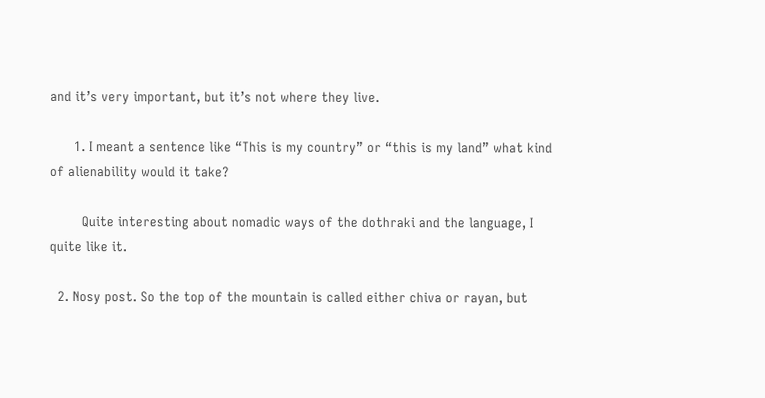and it’s very important, but it’s not where they live.

      1. I meant a sentence like “This is my country” or “this is my land” what kind of alienability would it take?

        Quite interesting about nomadic ways of the dothraki and the language, I quite like it.

  2. Nosy post. So the top of the mountain is called either chiva or rayan, but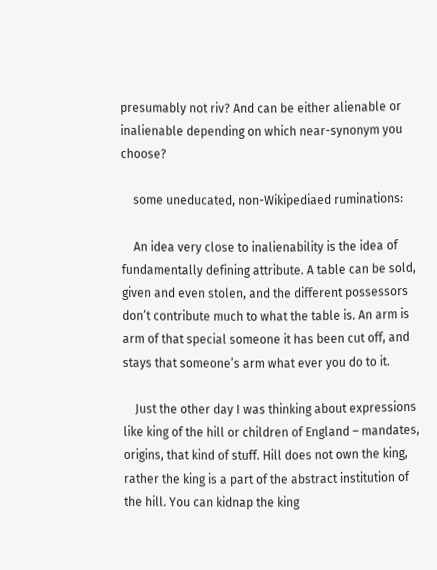presumably not riv? And can be either alienable or inalienable depending on which near-synonym you choose?

    some uneducated, non-Wikipediaed ruminations:

    An idea very close to inalienability is the idea of fundamentally defining attribute. A table can be sold, given and even stolen, and the different possessors don’t contribute much to what the table is. An arm is arm of that special someone it has been cut off, and stays that someone’s arm what ever you do to it.

    Just the other day I was thinking about expressions like king of the hill or children of England – mandates, origins, that kind of stuff. Hill does not own the king, rather the king is a part of the abstract institution of the hill. You can kidnap the king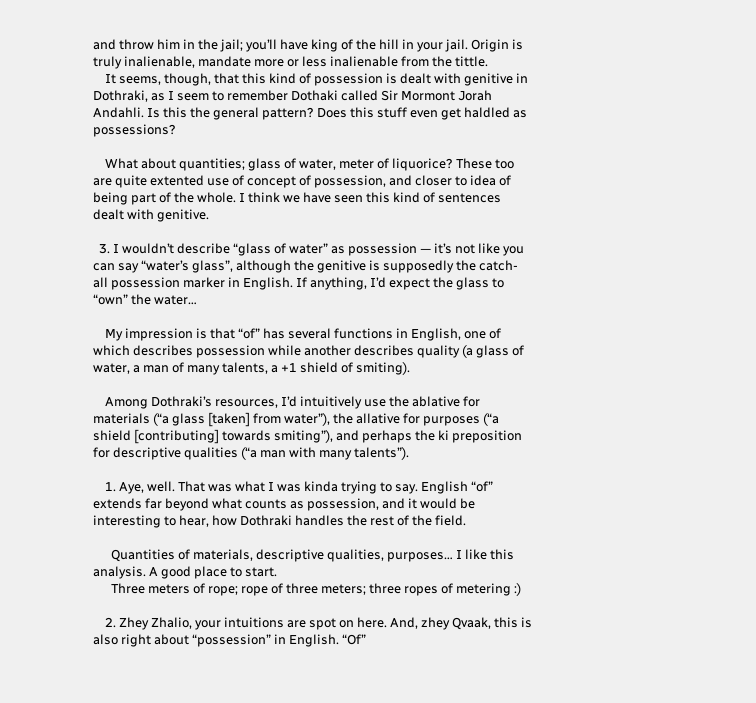and throw him in the jail; you’ll have king of the hill in your jail. Origin is truly inalienable, mandate more or less inalienable from the tittle.
    It seems, though, that this kind of possession is dealt with genitive in Dothraki, as I seem to remember Dothaki called Sir Mormont Jorah Andahli. Is this the general pattern? Does this stuff even get haldled as possessions?

    What about quantities; glass of water, meter of liquorice? These too are quite extented use of concept of possession, and closer to idea of being part of the whole. I think we have seen this kind of sentences dealt with genitive.

  3. I wouldn’t describe “glass of water” as possession — it’s not like you can say “water’s glass”, although the genitive is supposedly the catch-all possession marker in English. If anything, I’d expect the glass to “own” the water…

    My impression is that “of” has several functions in English, one of which describes possession while another describes quality (a glass of water, a man of many talents, a +1 shield of smiting).

    Among Dothraki’s resources, I’d intuitively use the ablative for materials (“a glass [taken] from water”), the allative for purposes (“a shield [contributing] towards smiting”), and perhaps the ki preposition for descriptive qualities (“a man with many talents”).

    1. Aye, well. That was what I was kinda trying to say. English “of” extends far beyond what counts as possession, and it would be interesting to hear, how Dothraki handles the rest of the field.

      Quantities of materials, descriptive qualities, purposes… I like this analysis. A good place to start.
      Three meters of rope; rope of three meters; three ropes of metering :)

    2. Zhey Zhalio, your intuitions are spot on here. And, zhey Qvaak, this is also right about “possession” in English. “Of”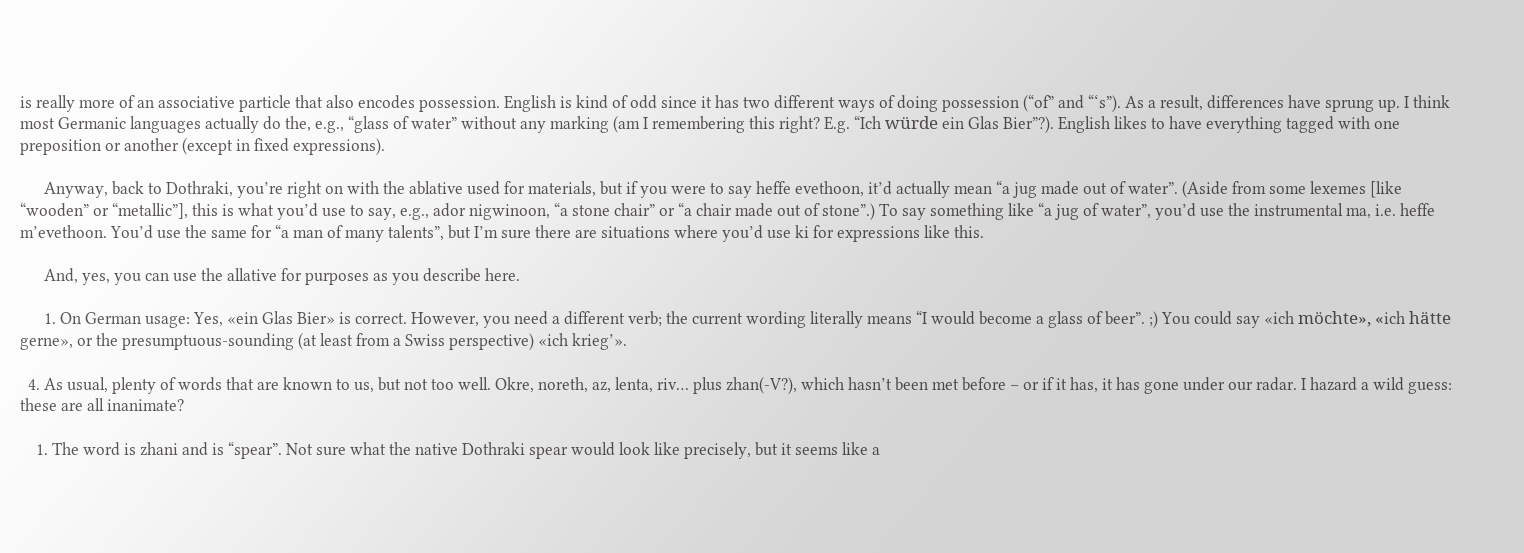is really more of an associative particle that also encodes possession. English is kind of odd since it has two different ways of doing possession (“of” and “‘s”). As a result, differences have sprung up. I think most Germanic languages actually do the, e.g., “glass of water” without any marking (am I remembering this right? E.g. “Ich würde ein Glas Bier”?). English likes to have everything tagged with one preposition or another (except in fixed expressions).

      Anyway, back to Dothraki, you’re right on with the ablative used for materials, but if you were to say heffe evethoon, it’d actually mean “a jug made out of water”. (Aside from some lexemes [like “wooden” or “metallic”], this is what you’d use to say, e.g., ador nigwinoon, “a stone chair” or “a chair made out of stone”.) To say something like “a jug of water”, you’d use the instrumental ma, i.e. heffe m’evethoon. You’d use the same for “a man of many talents”, but I’m sure there are situations where you’d use ki for expressions like this.

      And, yes, you can use the allative for purposes as you describe here.

      1. On German usage: Yes, «ein Glas Bier» is correct. However, you need a different verb; the current wording literally means “I would become a glass of beer”. ;) You could say «ich möchte», «ich hätte gerne», or the presumptuous-sounding (at least from a Swiss perspective) «ich krieg’».

  4. As usual, plenty of words that are known to us, but not too well. Okre, noreth, az, lenta, riv… plus zhan(-V?), which hasn’t been met before – or if it has, it has gone under our radar. I hazard a wild guess: these are all inanimate?

    1. The word is zhani and is “spear”. Not sure what the native Dothraki spear would look like precisely, but it seems like a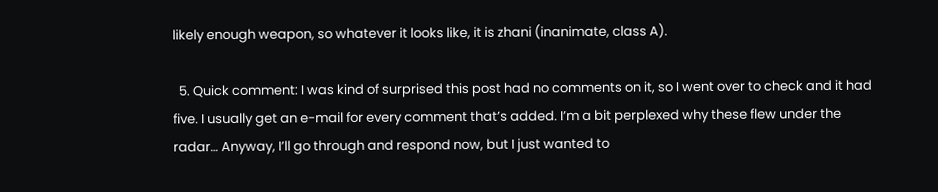likely enough weapon, so whatever it looks like, it is zhani (inanimate, class A).

  5. Quick comment: I was kind of surprised this post had no comments on it, so I went over to check and it had five. I usually get an e-mail for every comment that’s added. I’m a bit perplexed why these flew under the radar… Anyway, I’ll go through and respond now, but I just wanted to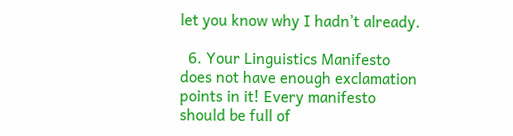let you know why I hadn’t already.

  6. Your Linguistics Manifesto does not have enough exclamation points in it! Every manifesto should be full of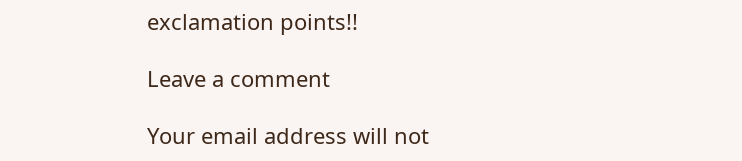exclamation points!!

Leave a comment

Your email address will not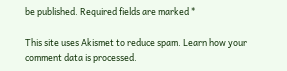be published. Required fields are marked *

This site uses Akismet to reduce spam. Learn how your comment data is processed.